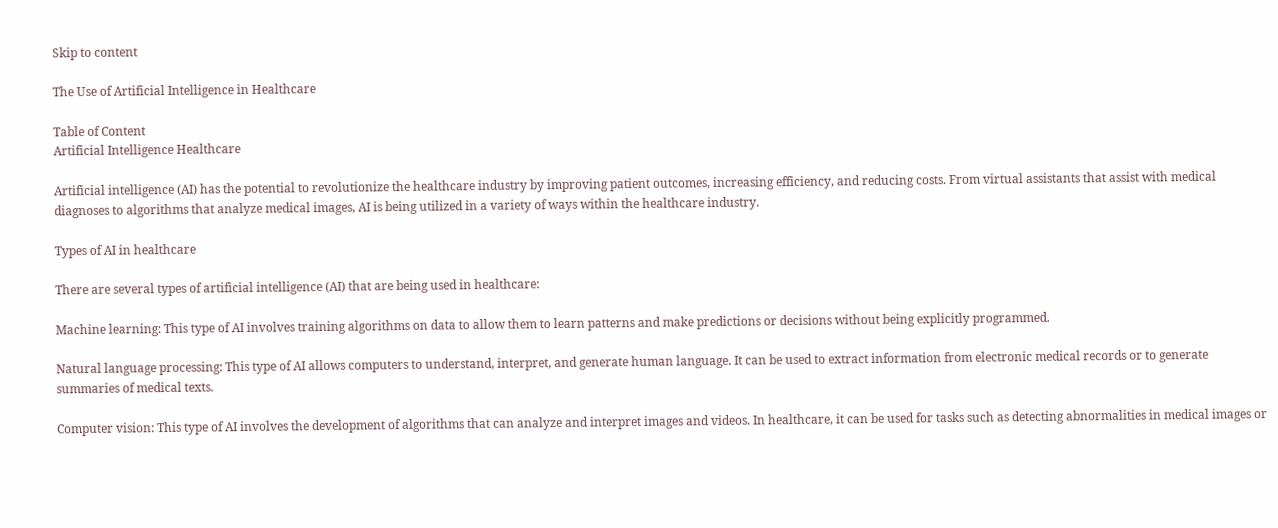Skip to content

The Use of Artificial Intelligence in Healthcare

Table of Content
Artificial Intelligence Healthcare

Artificial intelligence (AI) has the potential to revolutionize the healthcare industry by improving patient outcomes, increasing efficiency, and reducing costs. From virtual assistants that assist with medical diagnoses to algorithms that analyze medical images, AI is being utilized in a variety of ways within the healthcare industry.

Types of AI in healthcare

There are several types of artificial intelligence (AI) that are being used in healthcare:

Machine learning: This type of AI involves training algorithms on data to allow them to learn patterns and make predictions or decisions without being explicitly programmed.

Natural language processing: This type of AI allows computers to understand, interpret, and generate human language. It can be used to extract information from electronic medical records or to generate summaries of medical texts.

Computer vision: This type of AI involves the development of algorithms that can analyze and interpret images and videos. In healthcare, it can be used for tasks such as detecting abnormalities in medical images or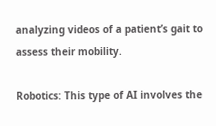analyzing videos of a patient’s gait to assess their mobility.

Robotics: This type of AI involves the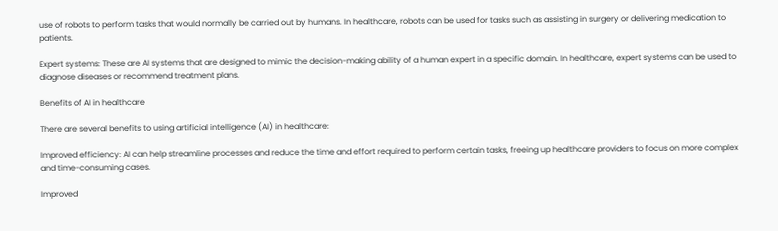use of robots to perform tasks that would normally be carried out by humans. In healthcare, robots can be used for tasks such as assisting in surgery or delivering medication to patients.

Expert systems: These are AI systems that are designed to mimic the decision-making ability of a human expert in a specific domain. In healthcare, expert systems can be used to diagnose diseases or recommend treatment plans.

Benefits of AI in healthcare

There are several benefits to using artificial intelligence (AI) in healthcare:

Improved efficiency: AI can help streamline processes and reduce the time and effort required to perform certain tasks, freeing up healthcare providers to focus on more complex and time-consuming cases.

Improved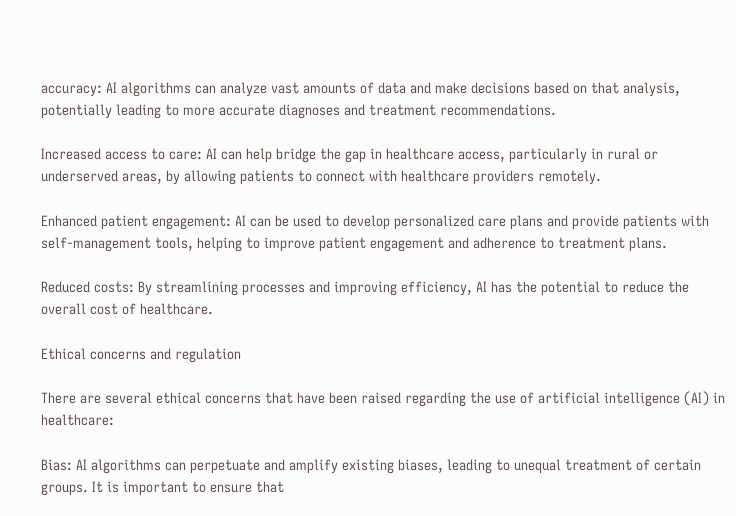accuracy: AI algorithms can analyze vast amounts of data and make decisions based on that analysis, potentially leading to more accurate diagnoses and treatment recommendations.

Increased access to care: AI can help bridge the gap in healthcare access, particularly in rural or underserved areas, by allowing patients to connect with healthcare providers remotely.

Enhanced patient engagement: AI can be used to develop personalized care plans and provide patients with self-management tools, helping to improve patient engagement and adherence to treatment plans.

Reduced costs: By streamlining processes and improving efficiency, AI has the potential to reduce the overall cost of healthcare.

Ethical concerns and regulation

There are several ethical concerns that have been raised regarding the use of artificial intelligence (AI) in healthcare:

Bias: AI algorithms can perpetuate and amplify existing biases, leading to unequal treatment of certain groups. It is important to ensure that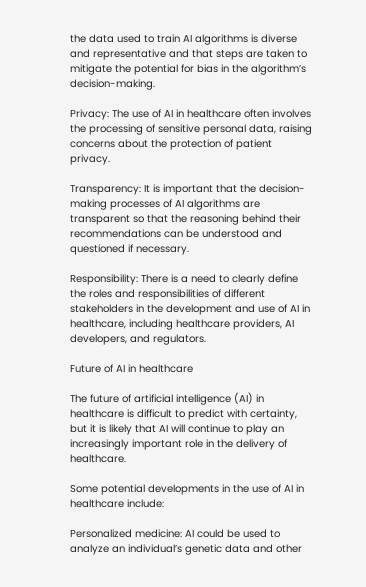the data used to train AI algorithms is diverse and representative and that steps are taken to mitigate the potential for bias in the algorithm’s decision-making.

Privacy: The use of AI in healthcare often involves the processing of sensitive personal data, raising concerns about the protection of patient privacy.

Transparency: It is important that the decision-making processes of AI algorithms are transparent so that the reasoning behind their recommendations can be understood and questioned if necessary.

Responsibility: There is a need to clearly define the roles and responsibilities of different stakeholders in the development and use of AI in healthcare, including healthcare providers, AI developers, and regulators.

Future of AI in healthcare

The future of artificial intelligence (AI) in healthcare is difficult to predict with certainty, but it is likely that AI will continue to play an increasingly important role in the delivery of healthcare.

Some potential developments in the use of AI in healthcare include:

Personalized medicine: AI could be used to analyze an individual’s genetic data and other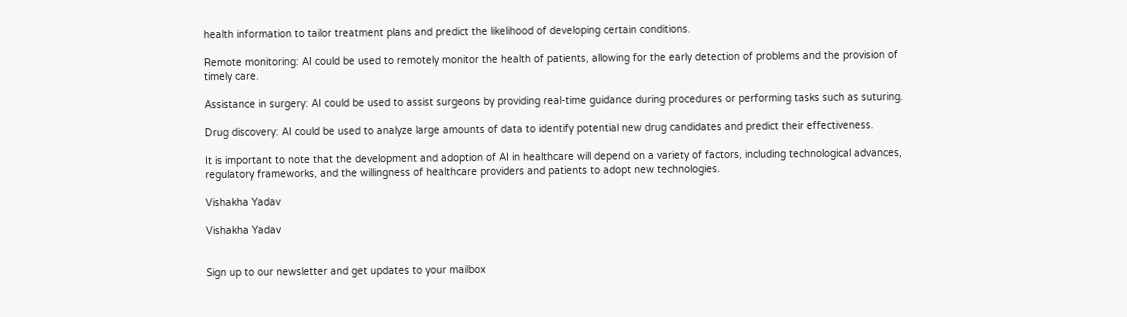health information to tailor treatment plans and predict the likelihood of developing certain conditions.

Remote monitoring: AI could be used to remotely monitor the health of patients, allowing for the early detection of problems and the provision of timely care.

Assistance in surgery: AI could be used to assist surgeons by providing real-time guidance during procedures or performing tasks such as suturing.

Drug discovery: AI could be used to analyze large amounts of data to identify potential new drug candidates and predict their effectiveness.

It is important to note that the development and adoption of AI in healthcare will depend on a variety of factors, including technological advances, regulatory frameworks, and the willingness of healthcare providers and patients to adopt new technologies.

Vishakha Yadav

Vishakha Yadav


Sign up to our newsletter and get updates to your mailbox